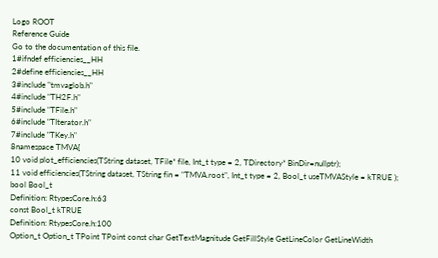Logo ROOT
Reference Guide
Go to the documentation of this file.
1#ifndef efficiencies__HH
2#define efficiencies__HH
3#include "tmvaglob.h"
4#include "TH2F.h"
5#include "TFile.h"
6#include "TIterator.h"
7#include "TKey.h"
8namespace TMVA{
10 void plot_efficiencies(TString dataset, TFile* file, Int_t type = 2, TDirectory* BinDir=nullptr);
11 void efficiencies(TString dataset, TString fin = "TMVA.root", Int_t type = 2, Bool_t useTMVAStyle = kTRUE );
bool Bool_t
Definition: RtypesCore.h:63
const Bool_t kTRUE
Definition: RtypesCore.h:100
Option_t Option_t TPoint TPoint const char GetTextMagnitude GetFillStyle GetLineColor GetLineWidth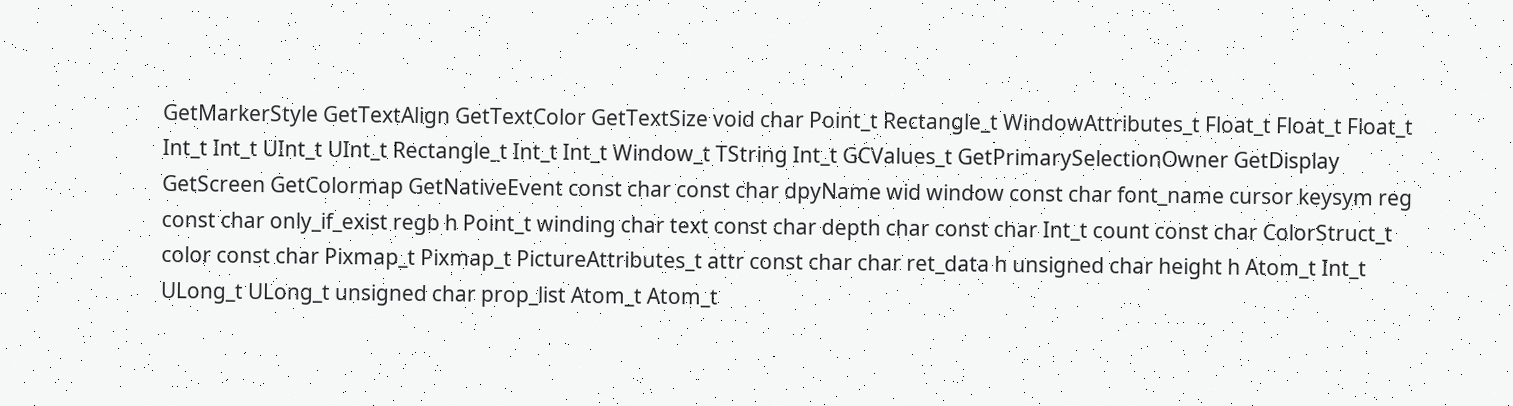GetMarkerStyle GetTextAlign GetTextColor GetTextSize void char Point_t Rectangle_t WindowAttributes_t Float_t Float_t Float_t Int_t Int_t UInt_t UInt_t Rectangle_t Int_t Int_t Window_t TString Int_t GCValues_t GetPrimarySelectionOwner GetDisplay GetScreen GetColormap GetNativeEvent const char const char dpyName wid window const char font_name cursor keysym reg const char only_if_exist regb h Point_t winding char text const char depth char const char Int_t count const char ColorStruct_t color const char Pixmap_t Pixmap_t PictureAttributes_t attr const char char ret_data h unsigned char height h Atom_t Int_t ULong_t ULong_t unsigned char prop_list Atom_t Atom_t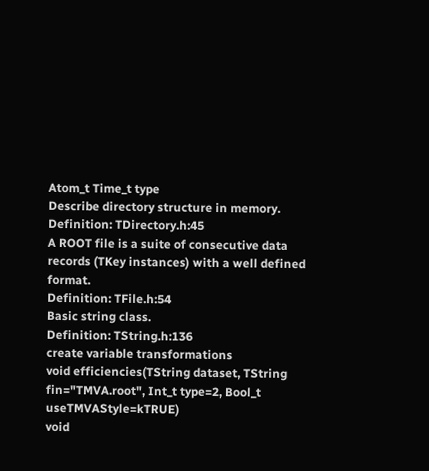Atom_t Time_t type
Describe directory structure in memory.
Definition: TDirectory.h:45
A ROOT file is a suite of consecutive data records (TKey instances) with a well defined format.
Definition: TFile.h:54
Basic string class.
Definition: TString.h:136
create variable transformations
void efficiencies(TString dataset, TString fin="TMVA.root", Int_t type=2, Bool_t useTMVAStyle=kTRUE)
void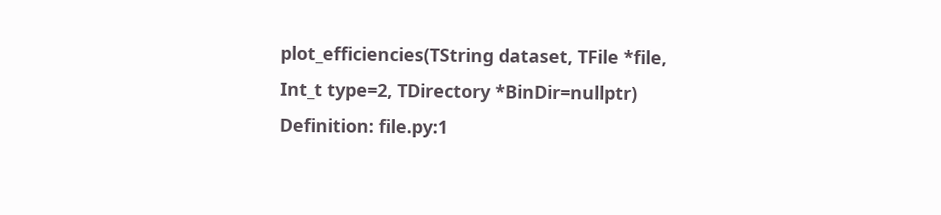plot_efficiencies(TString dataset, TFile *file, Int_t type=2, TDirectory *BinDir=nullptr)
Definition: file.py:1